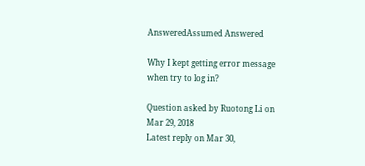AnsweredAssumed Answered

Why I kept getting error message when try to log in?

Question asked by Ruotong Li on Mar 29, 2018
Latest reply on Mar 30,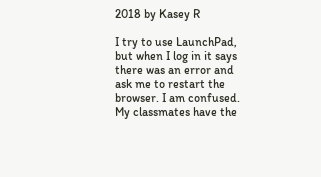2018 by Kasey R

I try to use LaunchPad, but when I log in it says there was an error and ask me to restart the browser. I am confused. My classmates have the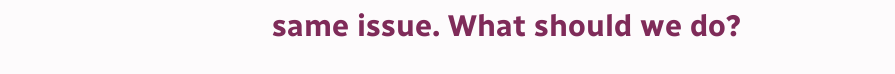same issue. What should we do?